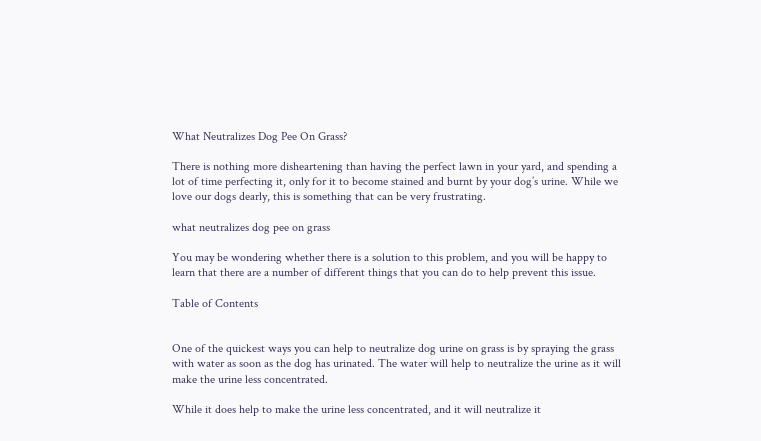What Neutralizes Dog Pee On Grass?

There is nothing more disheartening than having the perfect lawn in your yard, and spending a lot of time perfecting it, only for it to become stained and burnt by your dog’s urine. While we love our dogs dearly, this is something that can be very frustrating.

what neutralizes dog pee on grass

You may be wondering whether there is a solution to this problem, and you will be happy to learn that there are a number of different things that you can do to help prevent this issue.

Table of Contents


One of the quickest ways you can help to neutralize dog urine on grass is by spraying the grass with water as soon as the dog has urinated. The water will help to neutralize the urine as it will make the urine less concentrated.

While it does help to make the urine less concentrated, and it will neutralize it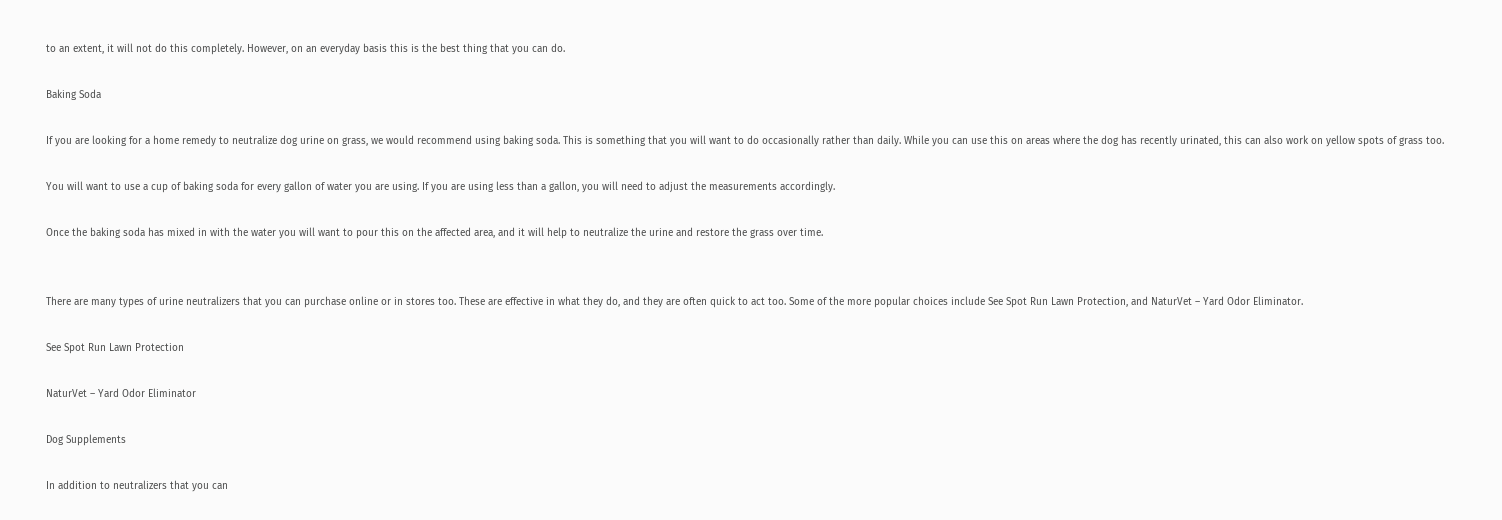to an extent, it will not do this completely. However, on an everyday basis this is the best thing that you can do.

Baking Soda

If you are looking for a home remedy to neutralize dog urine on grass, we would recommend using baking soda. This is something that you will want to do occasionally rather than daily. While you can use this on areas where the dog has recently urinated, this can also work on yellow spots of grass too.

You will want to use a cup of baking soda for every gallon of water you are using. If you are using less than a gallon, you will need to adjust the measurements accordingly.

Once the baking soda has mixed in with the water you will want to pour this on the affected area, and it will help to neutralize the urine and restore the grass over time.


There are many types of urine neutralizers that you can purchase online or in stores too. These are effective in what they do, and they are often quick to act too. Some of the more popular choices include See Spot Run Lawn Protection, and NaturVet – Yard Odor Eliminator.

See Spot Run Lawn Protection

NaturVet – Yard Odor Eliminator

Dog Supplements

In addition to neutralizers that you can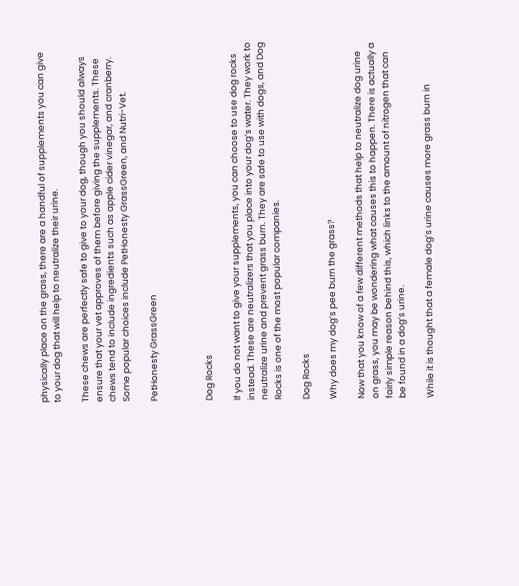physically place on the grass, there are a handful of supplements you can give to your dog that will help to neutralize their urine.

These chews are perfectly safe to give to your dog, though you should always ensure that your vet approves of them before giving the supplements. These chews tend to include ingredients such as apple cider vinegar, and cranberry. Some popular choices include PetHonesty GrassGreen, and Nutri-Vet.

PetHonesty GrassGreen



Dog Rocks

If you do not want to give your supplements, you can choose to use dog rocks instead. These are neutralizers that you place into your dog’s water. They work to neutralize urine and prevent grass burn. They are safe to use with dogs, and Dog Rocks is one of the most popular companies.

Dog Rocks

Why does my dog’s pee burn the grass?

Now that you know of a few different methods that help to neutralize dog urine on grass, you may be wondering what causes this to happen. There is actually a fairly simple reason behind this, which links to the amount of nitrogen that can be found in a dog’s urine.

While it is thought that a female dog’s urine causes more grass burn in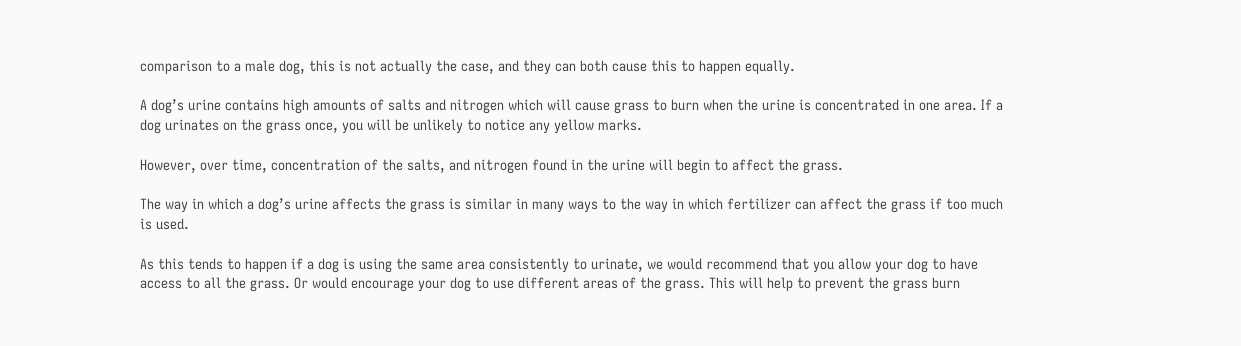comparison to a male dog, this is not actually the case, and they can both cause this to happen equally.

A dog’s urine contains high amounts of salts and nitrogen which will cause grass to burn when the urine is concentrated in one area. If a dog urinates on the grass once, you will be unlikely to notice any yellow marks.

However, over time, concentration of the salts, and nitrogen found in the urine will begin to affect the grass.

The way in which a dog’s urine affects the grass is similar in many ways to the way in which fertilizer can affect the grass if too much is used.

As this tends to happen if a dog is using the same area consistently to urinate, we would recommend that you allow your dog to have access to all the grass. Or would encourage your dog to use different areas of the grass. This will help to prevent the grass burn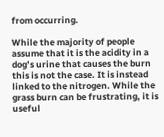from occurring.

While the majority of people assume that it is the acidity in a dog’s urine that causes the burn this is not the case. It is instead linked to the nitrogen. While the grass burn can be frustrating, it is useful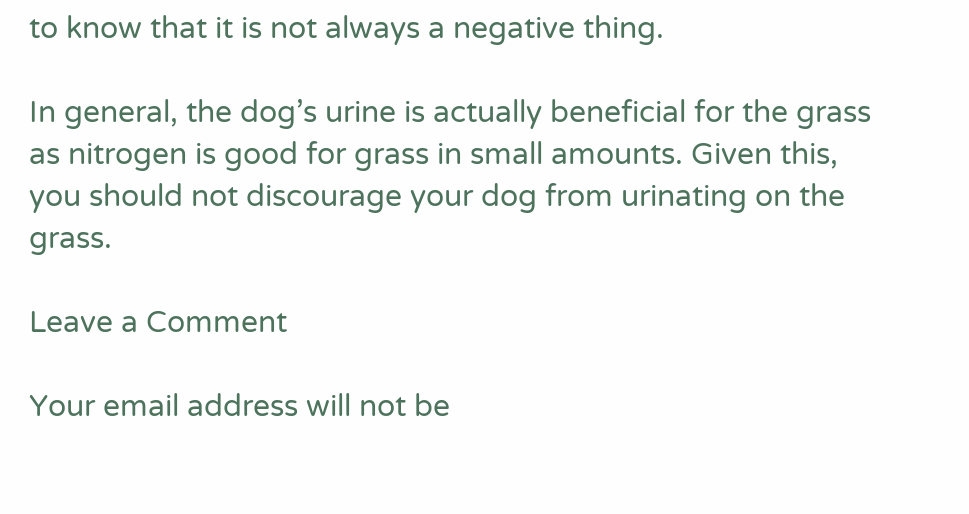to know that it is not always a negative thing.

In general, the dog’s urine is actually beneficial for the grass as nitrogen is good for grass in small amounts. Given this, you should not discourage your dog from urinating on the grass.

Leave a Comment

Your email address will not be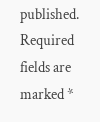published. Required fields are marked *